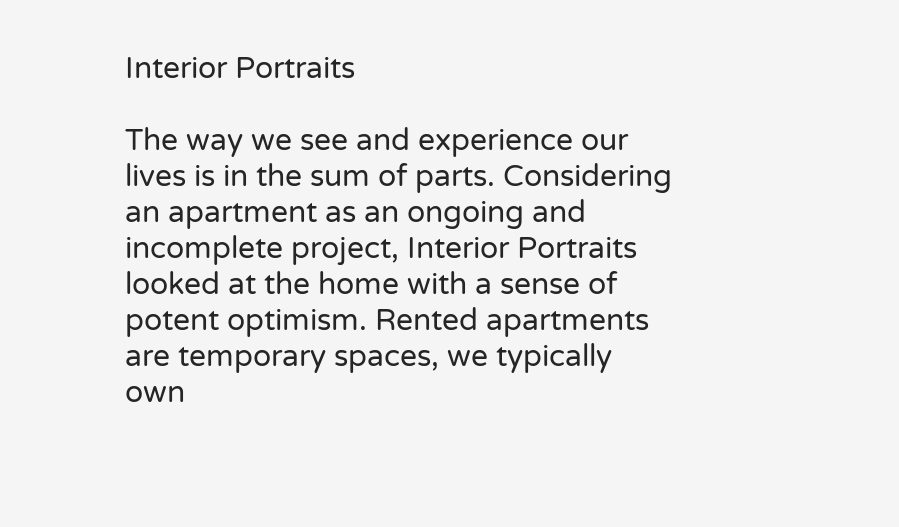Interior Portraits

The way we see and experience our lives is in the sum of parts. Considering an apartment as an ongoing and incomplete project, Interior Portraits looked at the home with a sense of potent optimism. Rented apartments are temporary spaces, we typically own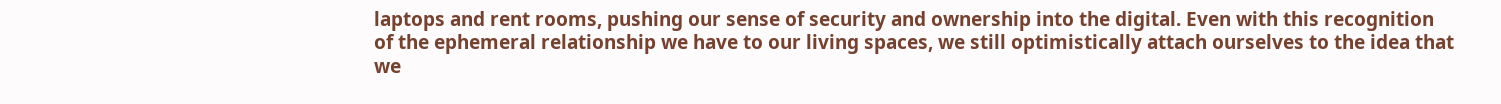laptops and rent rooms, pushing our sense of security and ownership into the digital. Even with this recognition of the ephemeral relationship we have to our living spaces, we still optimistically attach ourselves to the idea that we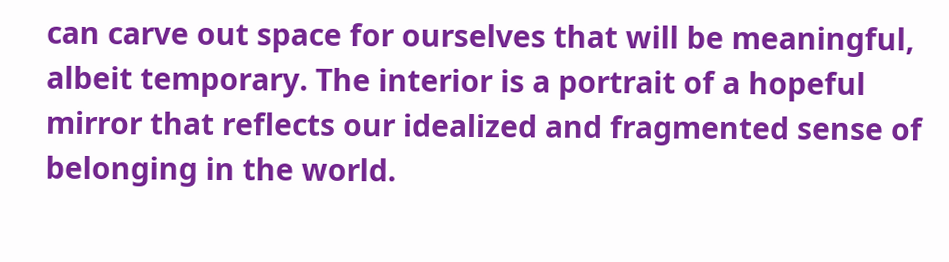can carve out space for ourselves that will be meaningful, albeit temporary. The interior is a portrait of a hopeful mirror that reflects our idealized and fragmented sense of belonging in the world.